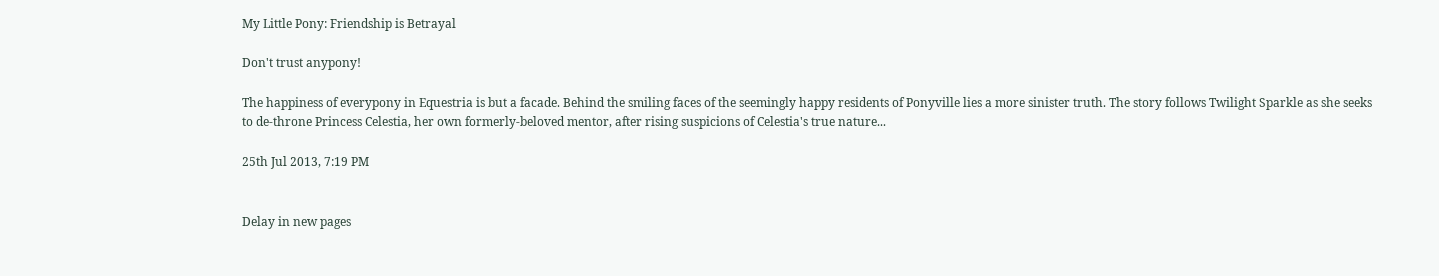My Little Pony: Friendship is Betrayal

Don't trust anypony!

The happiness of everypony in Equestria is but a facade. Behind the smiling faces of the seemingly happy residents of Ponyville lies a more sinister truth. The story follows Twilight Sparkle as she seeks to de-throne Princess Celestia, her own formerly-beloved mentor, after rising suspicions of Celestia's true nature...

25th Jul 2013, 7:19 PM


Delay in new pages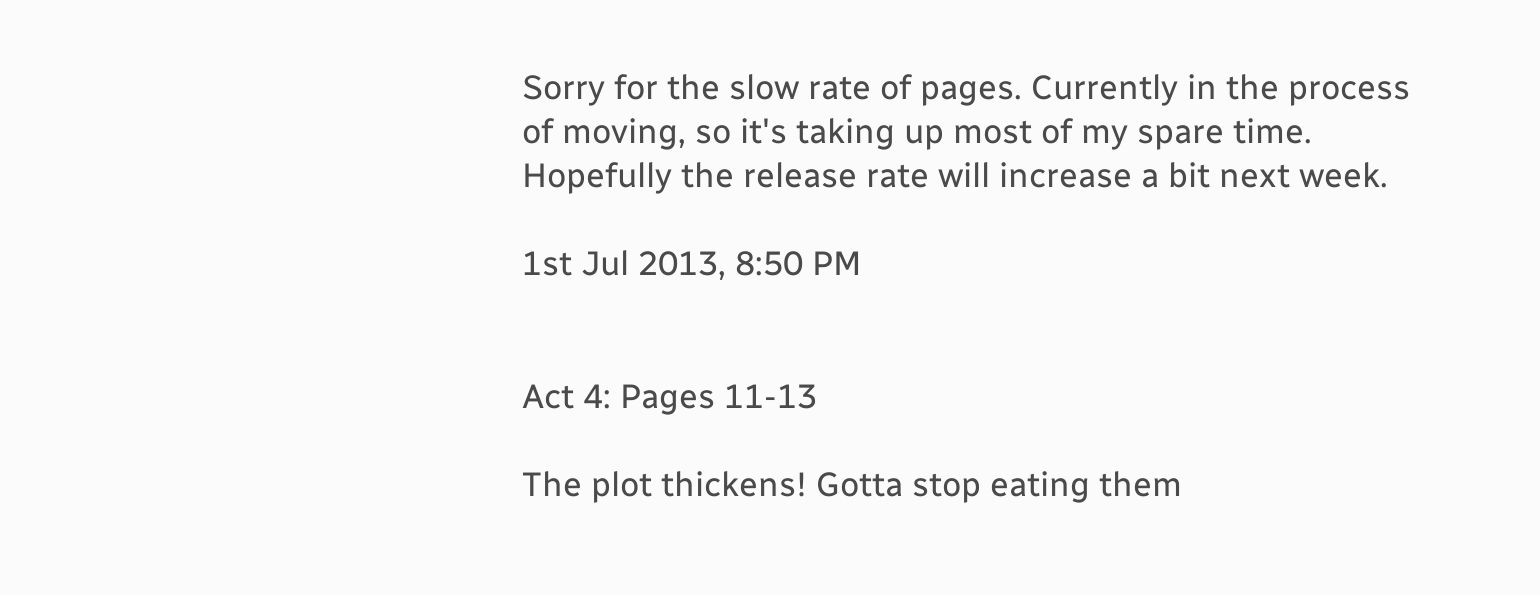Sorry for the slow rate of pages. Currently in the process of moving, so it's taking up most of my spare time. Hopefully the release rate will increase a bit next week.

1st Jul 2013, 8:50 PM


Act 4: Pages 11-13

The plot thickens! Gotta stop eating them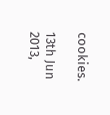cookies.

13th Jun 2013,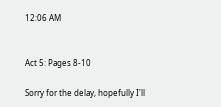12:06 AM


Act 5: Pages 8-10

Sorry for the delay, hopefully I'll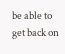be able to get back on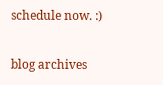schedule now. :)

blog archives